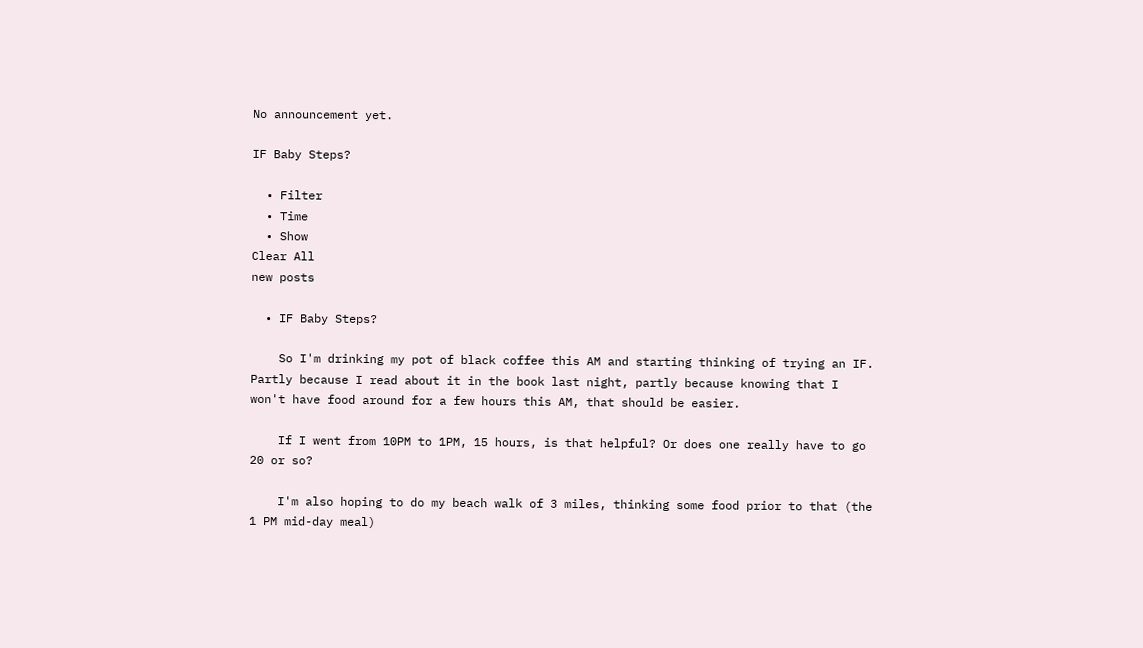No announcement yet.

IF Baby Steps?

  • Filter
  • Time
  • Show
Clear All
new posts

  • IF Baby Steps?

    So I'm drinking my pot of black coffee this AM and starting thinking of trying an IF. Partly because I read about it in the book last night, partly because knowing that I won't have food around for a few hours this AM, that should be easier.

    If I went from 10PM to 1PM, 15 hours, is that helpful? Or does one really have to go 20 or so?

    I'm also hoping to do my beach walk of 3 miles, thinking some food prior to that (the 1 PM mid-day meal)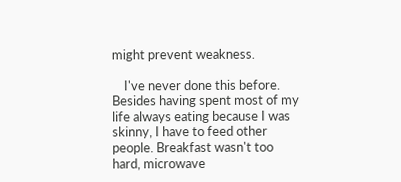might prevent weakness.

    I've never done this before. Besides having spent most of my life always eating because I was skinny, I have to feed other people. Breakfast wasn't too hard, microwave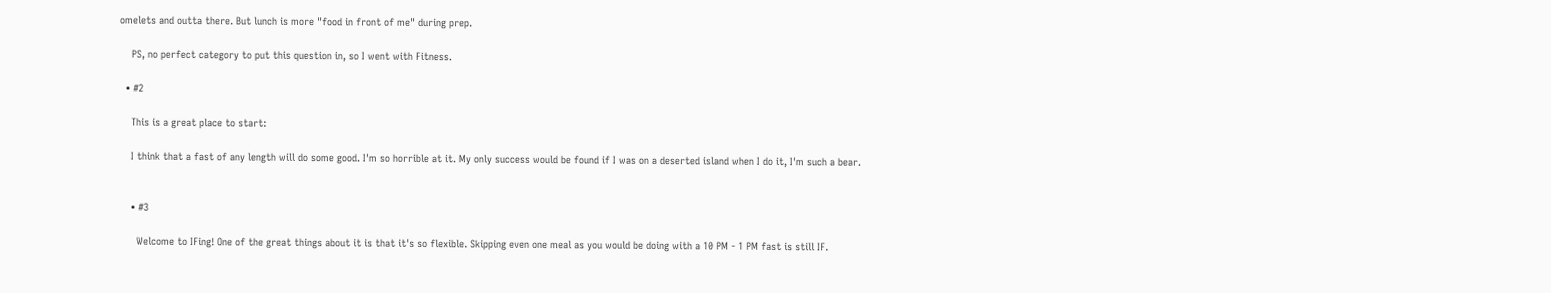omelets and outta there. But lunch is more "food in front of me" during prep.

    PS, no perfect category to put this question in, so I went with Fitness.

  • #2

    This is a great place to start:

    I think that a fast of any length will do some good. I'm so horrible at it. My only success would be found if I was on a deserted island when I do it, I'm such a bear.


    • #3

      Welcome to IFing! One of the great things about it is that it's so flexible. Skipping even one meal as you would be doing with a 10 PM - 1 PM fast is still IF.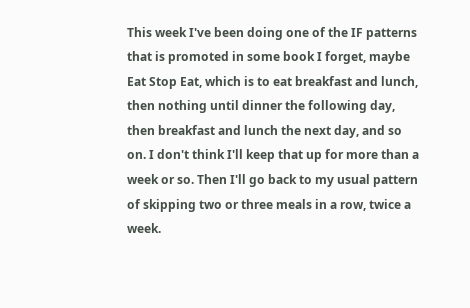This week I've been doing one of the IF patterns that is promoted in some book I forget, maybe Eat Stop Eat, which is to eat breakfast and lunch, then nothing until dinner the following day, then breakfast and lunch the next day, and so on. I don't think I'll keep that up for more than a week or so. Then I'll go back to my usual pattern of skipping two or three meals in a row, twice a week.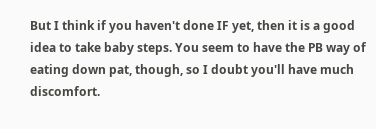But I think if you haven't done IF yet, then it is a good idea to take baby steps. You seem to have the PB way of eating down pat, though, so I doubt you'll have much discomfort.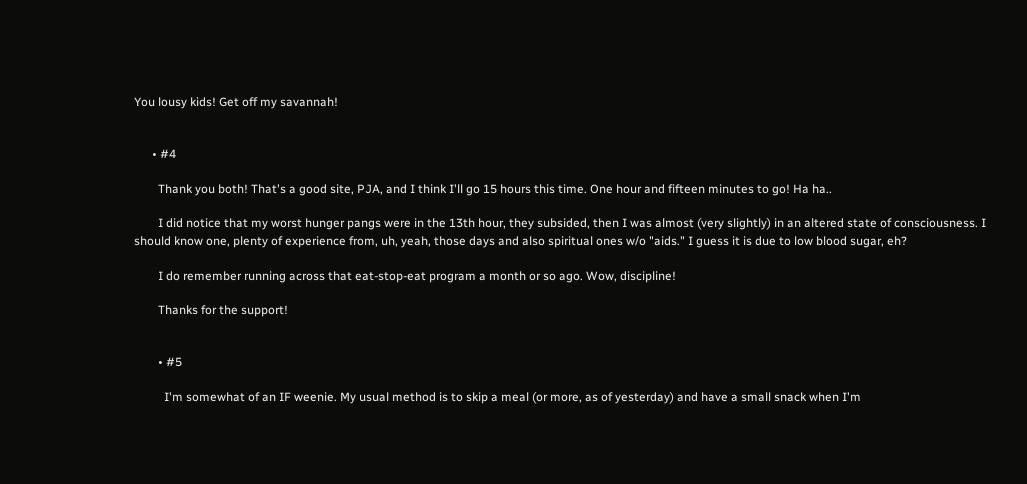You lousy kids! Get off my savannah!


      • #4

        Thank you both! That's a good site, PJA, and I think I'll go 15 hours this time. One hour and fifteen minutes to go! Ha ha..

        I did notice that my worst hunger pangs were in the 13th hour, they subsided, then I was almost (very slightly) in an altered state of consciousness. I should know one, plenty of experience from, uh, yeah, those days and also spiritual ones w/o "aids." I guess it is due to low blood sugar, eh?

        I do remember running across that eat-stop-eat program a month or so ago. Wow, discipline!

        Thanks for the support!


        • #5

          I'm somewhat of an IF weenie. My usual method is to skip a meal (or more, as of yesterday) and have a small snack when I'm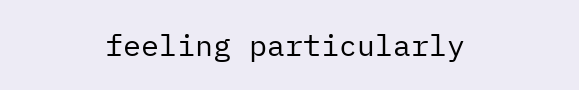feeling particularly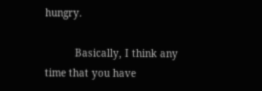hungry.

          Basically, I think any time that you have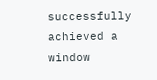successfully achieved a window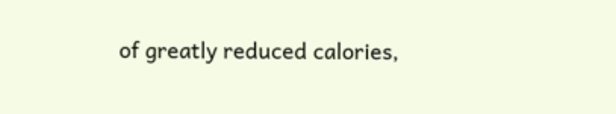of greatly reduced calories,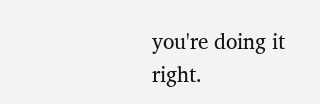you're doing it right.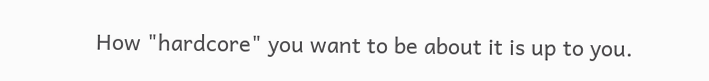How "hardcore" you want to be about it is up to you.